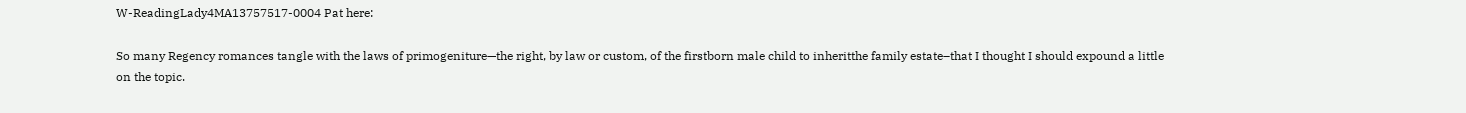W-ReadingLady4MA13757517-0004 Pat here:

So many Regency romances tangle with the laws of primogeniture—the right, by law or custom, of the firstborn male child to inheritthe family estate–that I thought I should expound a little on the topic.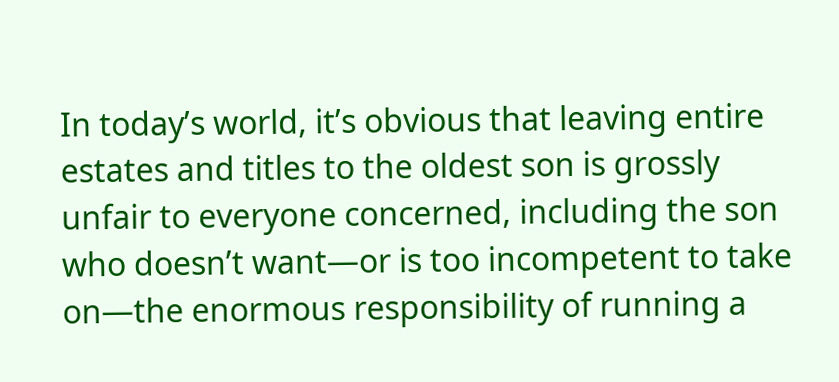In today’s world, it’s obvious that leaving entire estates and titles to the oldest son is grossly unfair to everyone concerned, including the son who doesn’t want—or is too incompetent to take on—the enormous responsibility of running a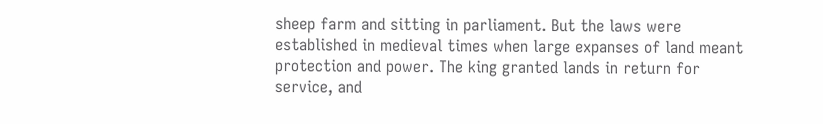sheep farm and sitting in parliament. But the laws were established in medieval times when large expanses of land meant protection and power. The king granted lands in return for service, and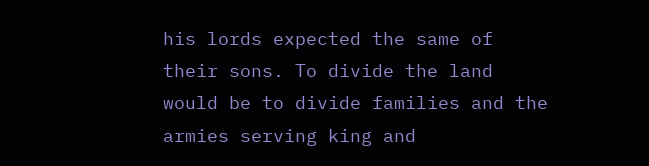his lords expected the same of their sons. To divide the land would be to divide families and the armies serving king and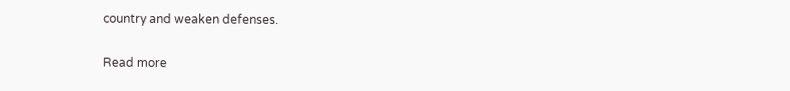country and weaken defenses.

Read more